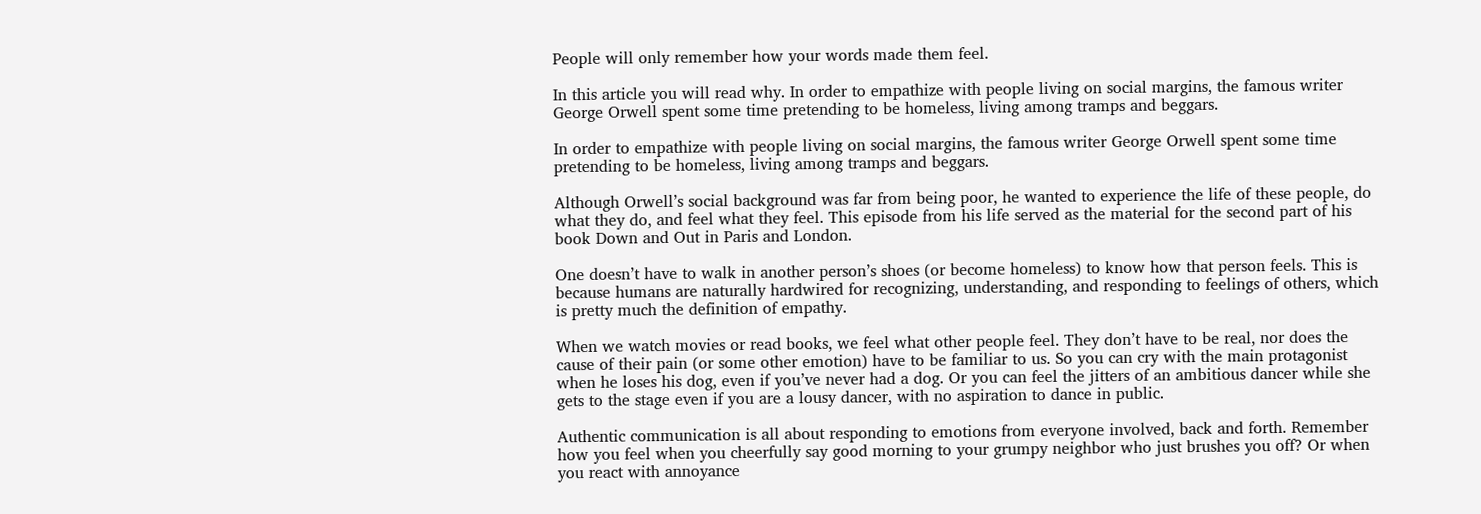People will only remember how your words made them feel.

In this article you will read why. In order to empathize with people living on social margins, the famous writer George Orwell spent some time pretending to be homeless, living among tramps and beggars.

In order to empathize with people living on social margins, the famous writer George Orwell spent some time pretending to be homeless, living among tramps and beggars.

Although Orwell’s social background was far from being poor, he wanted to experience the life of these people, do what they do, and feel what they feel. This episode from his life served as the material for the second part of his book Down and Out in Paris and London.

One doesn’t have to walk in another person’s shoes (or become homeless) to know how that person feels. This is because humans are naturally hardwired for recognizing, understanding, and responding to feelings of others, which is pretty much the definition of empathy.

When we watch movies or read books, we feel what other people feel. They don’t have to be real, nor does the cause of their pain (or some other emotion) have to be familiar to us. So you can cry with the main protagonist when he loses his dog, even if you’ve never had a dog. Or you can feel the jitters of an ambitious dancer while she gets to the stage even if you are a lousy dancer, with no aspiration to dance in public.

Authentic communication is all about responding to emotions from everyone involved, back and forth. Remember how you feel when you cheerfully say good morning to your grumpy neighbor who just brushes you off? Or when you react with annoyance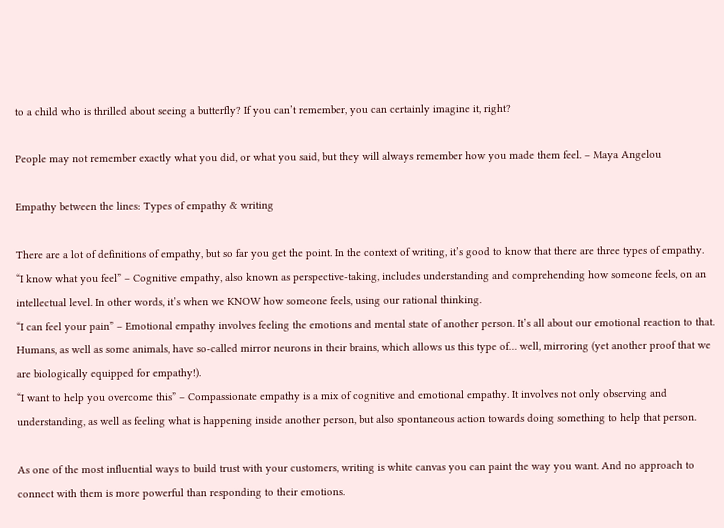to a child who is thrilled about seeing a butterfly? If you can’t remember, you can certainly imagine it, right?

People may not remember exactly what you did, or what you said, but they will always remember how you made them feel. – Maya Angelou

Empathy between the lines: Types of empathy & writing

There are a lot of definitions of empathy, but so far you get the point. In the context of writing, it’s good to know that there are three types of empathy.
“I know what you feel” – Cognitive empathy, also known as perspective-taking, includes understanding and comprehending how someone feels, on an intellectual level. In other words, it’s when we KNOW how someone feels, using our rational thinking.
“I can feel your pain” – Emotional empathy involves feeling the emotions and mental state of another person. It’s all about our emotional reaction to that. Humans, as well as some animals, have so-called mirror neurons in their brains, which allows us this type of… well, mirroring (yet another proof that we are biologically equipped for empathy!).
“I want to help you overcome this” – Compassionate empathy is a mix of cognitive and emotional empathy. It involves not only observing and understanding, as well as feeling what is happening inside another person, but also spontaneous action towards doing something to help that person.

As one of the most influential ways to build trust with your customers, writing is white canvas you can paint the way you want. And no approach to connect with them is more powerful than responding to their emotions.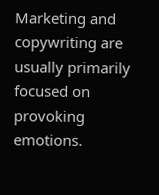Marketing and copywriting are usually primarily focused on provoking emotions.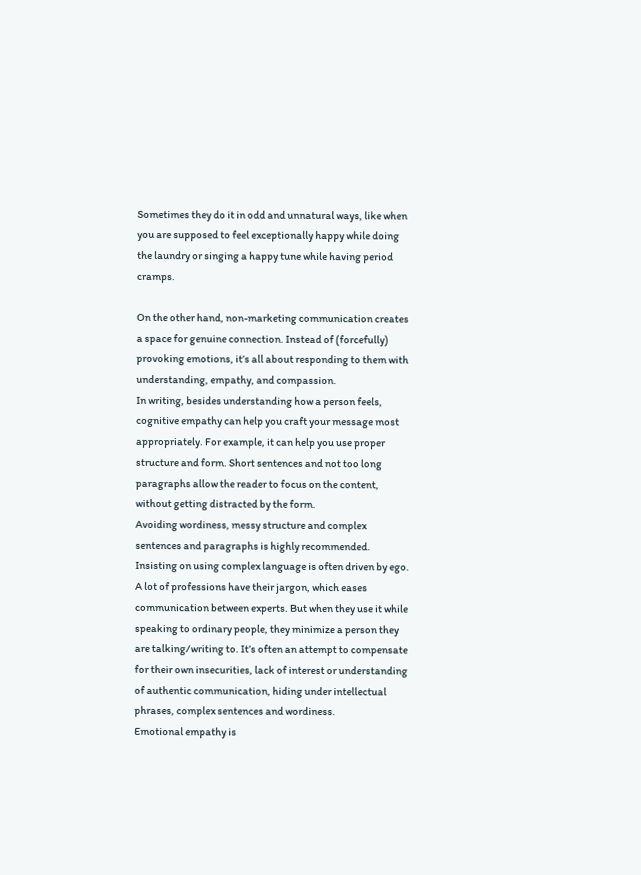Sometimes they do it in odd and unnatural ways, like when you are supposed to feel exceptionally happy while doing the laundry or singing a happy tune while having period cramps.

On the other hand, non-marketing communication creates a space for genuine connection. Instead of (forcefully) provoking emotions, it’s all about responding to them with understanding, empathy, and compassion.
In writing, besides understanding how a person feels, cognitive empathy can help you craft your message most appropriately. For example, it can help you use proper structure and form. Short sentences and not too long paragraphs allow the reader to focus on the content, without getting distracted by the form.
Avoiding wordiness, messy structure and complex sentences and paragraphs is highly recommended.
Insisting on using complex language is often driven by ego. A lot of professions have their jargon, which eases communication between experts. But when they use it while speaking to ordinary people, they minimize a person they are talking/writing to. It’s often an attempt to compensate for their own insecurities, lack of interest or understanding of authentic communication, hiding under intellectual phrases, complex sentences and wordiness.
Emotional empathy is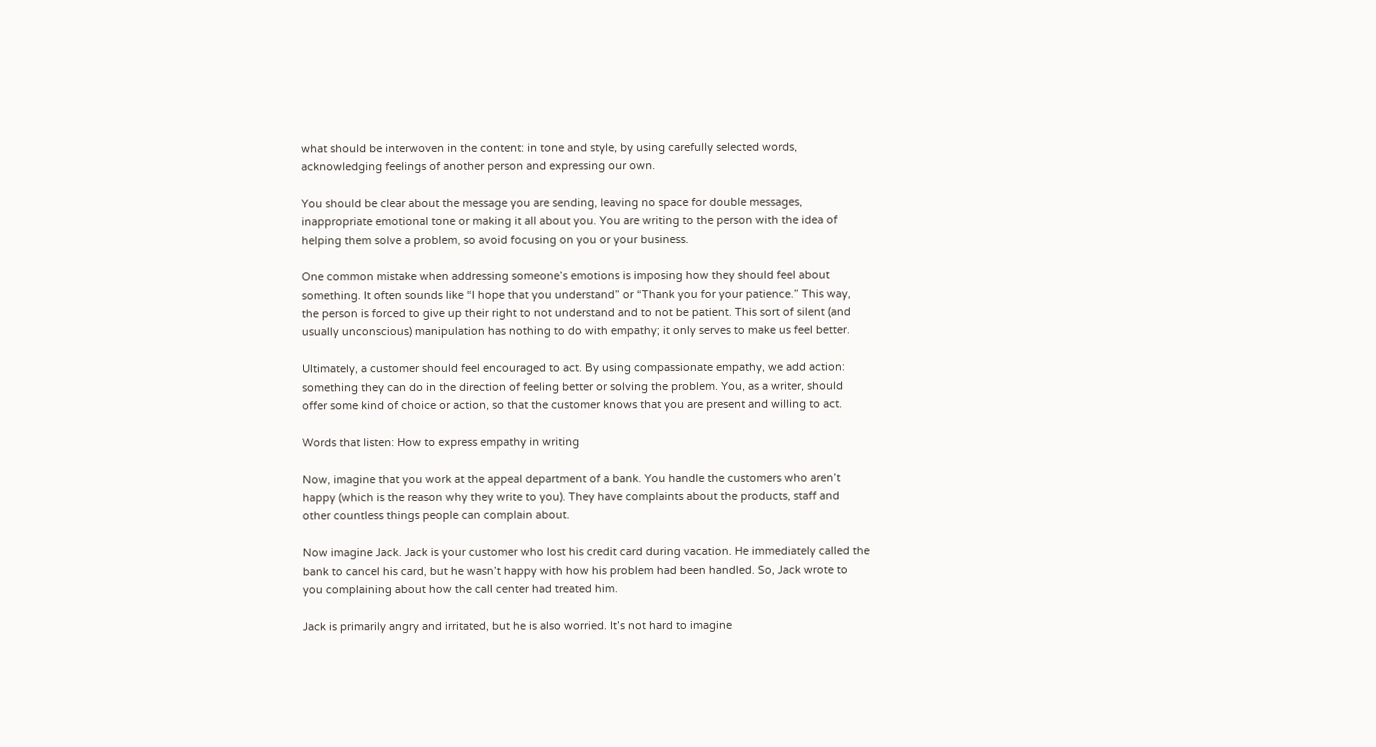what should be interwoven in the content: in tone and style, by using carefully selected words, acknowledging feelings of another person and expressing our own.

You should be clear about the message you are sending, leaving no space for double messages, inappropriate emotional tone or making it all about you. You are writing to the person with the idea of helping them solve a problem, so avoid focusing on you or your business.

One common mistake when addressing someone’s emotions is imposing how they should feel about something. It often sounds like “I hope that you understand” or “Thank you for your patience.” This way, the person is forced to give up their right to not understand and to not be patient. This sort of silent (and usually unconscious) manipulation has nothing to do with empathy; it only serves to make us feel better.

Ultimately, a customer should feel encouraged to act. By using compassionate empathy, we add action: something they can do in the direction of feeling better or solving the problem. You, as a writer, should offer some kind of choice or action, so that the customer knows that you are present and willing to act.

Words that listen: How to express empathy in writing

Now, imagine that you work at the appeal department of a bank. You handle the customers who aren’t happy (which is the reason why they write to you). They have complaints about the products, staff and other countless things people can complain about.

Now imagine Jack. Jack is your customer who lost his credit card during vacation. He immediately called the bank to cancel his card, but he wasn’t happy with how his problem had been handled. So, Jack wrote to you complaining about how the call center had treated him.

Jack is primarily angry and irritated, but he is also worried. It’s not hard to imagine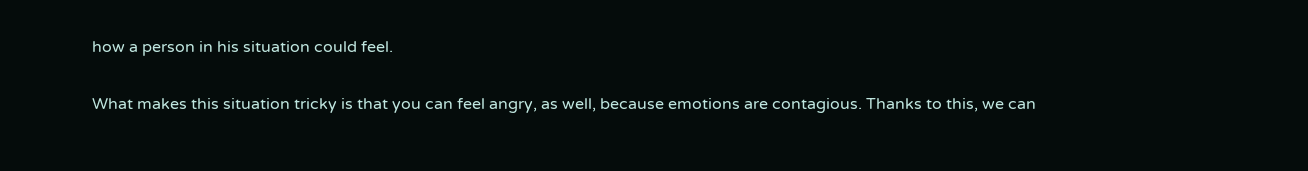how a person in his situation could feel.

What makes this situation tricky is that you can feel angry, as well, because emotions are contagious. Thanks to this, we can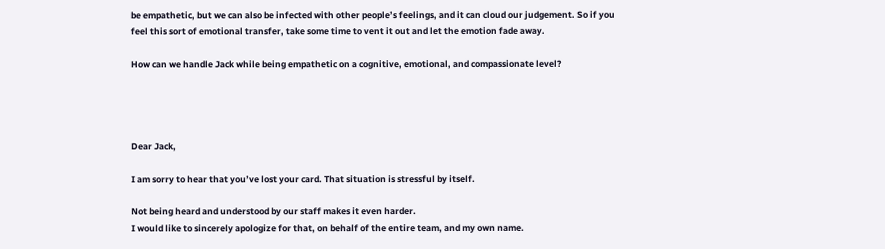be empathetic, but we can also be infected with other people’s feelings, and it can cloud our judgement. So if you feel this sort of emotional transfer, take some time to vent it out and let the emotion fade away.

How can we handle Jack while being empathetic on a cognitive, emotional, and compassionate level?




Dear Jack,

I am sorry to hear that you’ve lost your card. That situation is stressful by itself.

Not being heard and understood by our staff makes it even harder.
I would like to sincerely apologize for that, on behalf of the entire team, and my own name.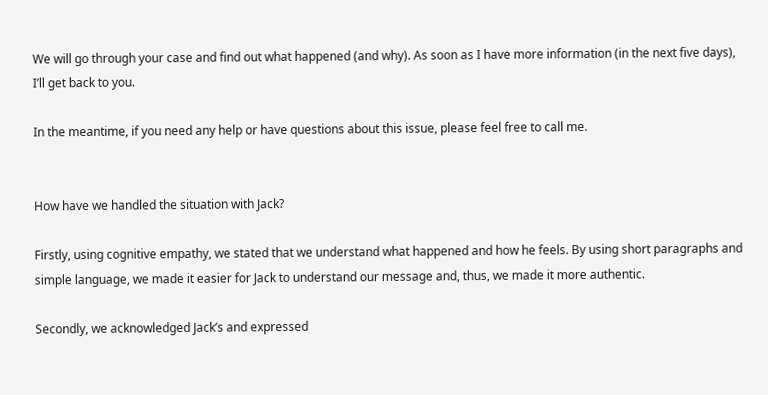We will go through your case and find out what happened (and why). As soon as I have more information (in the next five days), I’ll get back to you.

In the meantime, if you need any help or have questions about this issue, please feel free to call me.


How have we handled the situation with Jack?

Firstly, using cognitive empathy, we stated that we understand what happened and how he feels. By using short paragraphs and simple language, we made it easier for Jack to understand our message and, thus, we made it more authentic.

Secondly, we acknowledged Jack’s and expressed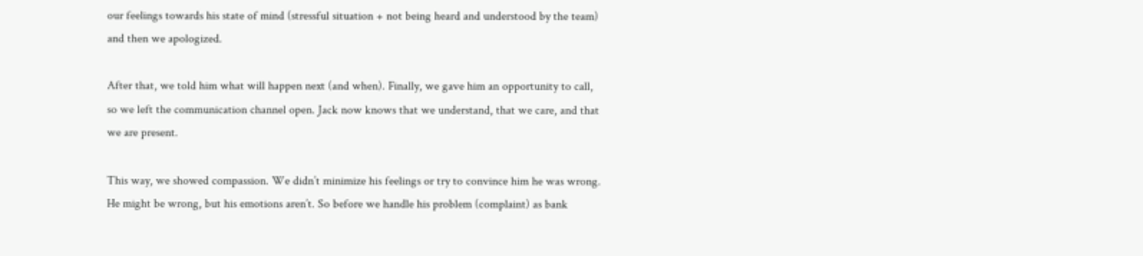our feelings towards his state of mind (stressful situation + not being heard and understood by the team) and then we apologized.

After that, we told him what will happen next (and when). Finally, we gave him an opportunity to call, so we left the communication channel open. Jack now knows that we understand, that we care, and that we are present.

This way, we showed compassion. We didn’t minimize his feelings or try to convince him he was wrong. He might be wrong, but his emotions aren’t. So before we handle his problem (complaint) as bank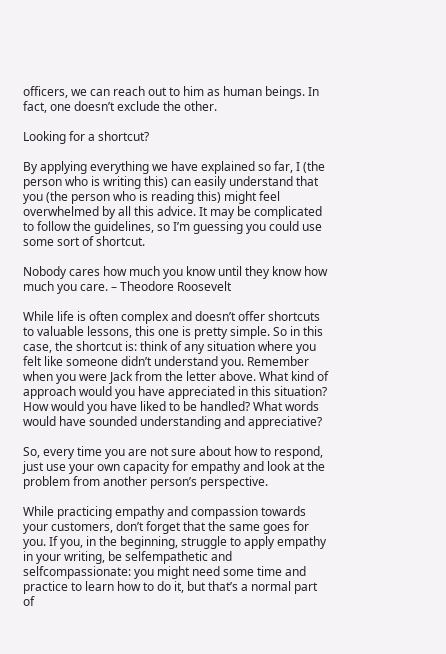officers, we can reach out to him as human beings. In fact, one doesn’t exclude the other.

Looking for a shortcut?

By applying everything we have explained so far, I (the person who is writing this) can easily understand that you (the person who is reading this) might feel overwhelmed by all this advice. It may be complicated to follow the guidelines, so I’m guessing you could use some sort of shortcut.

Nobody cares how much you know until they know how much you care. – Theodore Roosevelt

While life is often complex and doesn’t offer shortcuts to valuable lessons, this one is pretty simple. So in this case, the shortcut is: think of any situation where you felt like someone didn’t understand you. Remember when you were Jack from the letter above. What kind of approach would you have appreciated in this situation? How would you have liked to be handled? What words would have sounded understanding and appreciative?

So, every time you are not sure about how to respond, just use your own capacity for empathy and look at the problem from another person’s perspective.

While practicing empathy and compassion towards your customers, don’t forget that the same goes for you. If you, in the beginning, struggle to apply empathy in your writing, be selfempathetic and selfcompassionate: you might need some time and practice to learn how to do it, but that’s a normal part of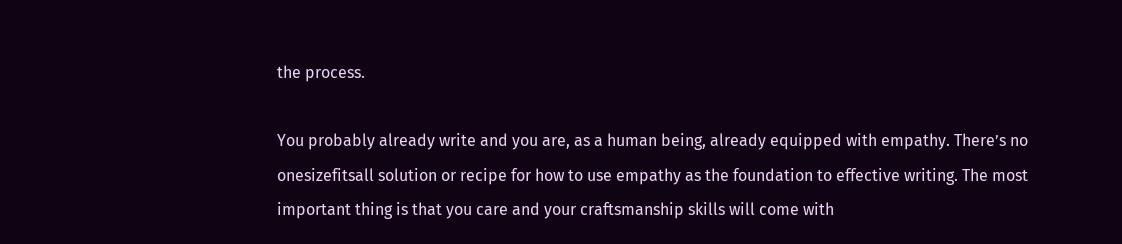the process.

You probably already write and you are, as a human being, already equipped with empathy. There’s no onesizefitsall solution or recipe for how to use empathy as the foundation to effective writing. The most important thing is that you care and your craftsmanship skills will come with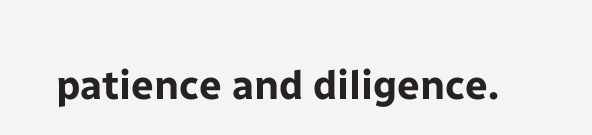patience and diligence.